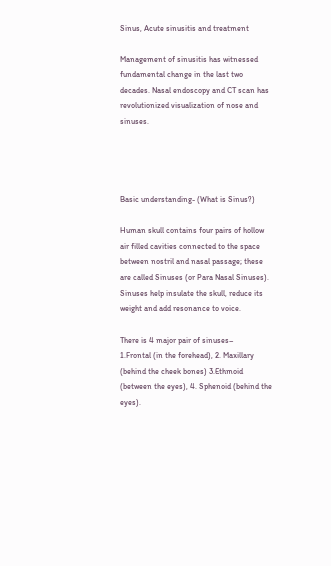Sinus, Acute sinusitis and treatment

Management of sinusitis has witnessed fundamental change in the last two decades. Nasal endoscopy and CT scan has revolutionized visualization of nose and sinuses.




Basic understanding- (What is Sinus?)

Human skull contains four pairs of hollow air filled cavities connected to the space between nostril and nasal passage; these are called Sinuses (or Para Nasal Sinuses). Sinuses help insulate the skull, reduce its weight and add resonance to voice.

There is 4 major pair of sinuses–
1.Frontal (in the forehead), 2. Maxillary (behind the cheek bones) 3.Ethmoid (between the eyes), 4. Sphenoid (behind the eyes).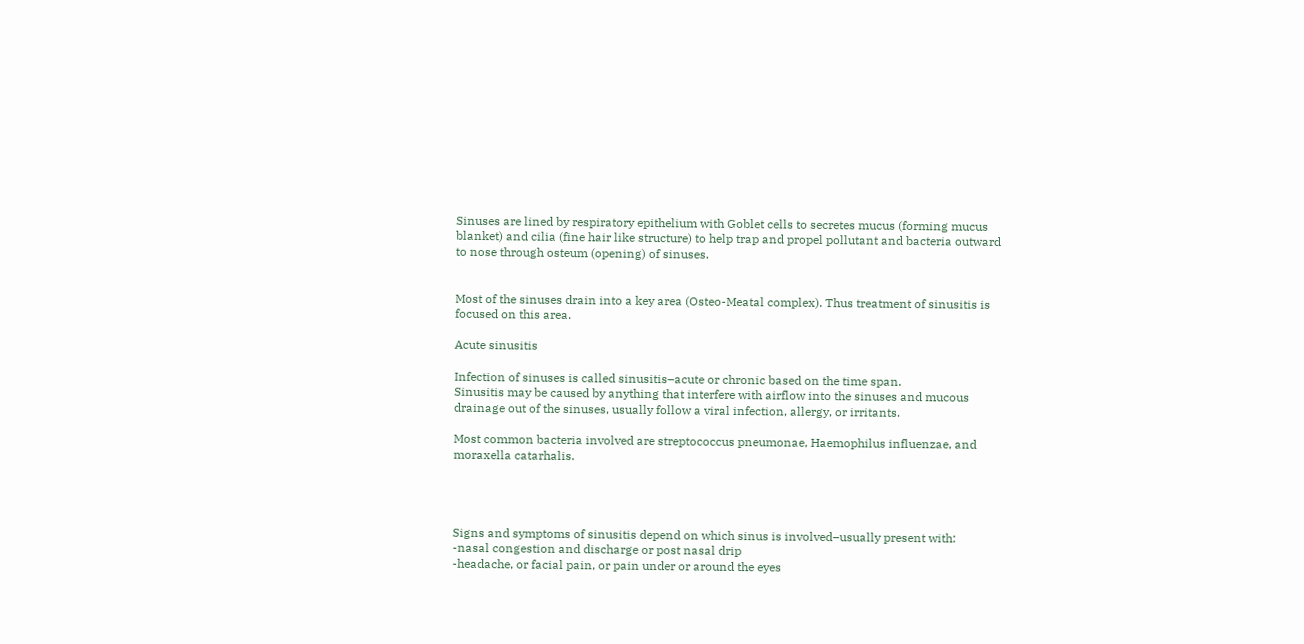Sinuses are lined by respiratory epithelium with Goblet cells to secretes mucus (forming mucus blanket) and cilia (fine hair like structure) to help trap and propel pollutant and bacteria outward to nose through osteum (opening) of sinuses.


Most of the sinuses drain into a key area (Osteo-Meatal complex). Thus treatment of sinusitis is focused on this area.

Acute sinusitis

Infection of sinuses is called sinusitis–acute or chronic based on the time span.
Sinusitis may be caused by anything that interfere with airflow into the sinuses and mucous drainage out of the sinuses, usually follow a viral infection, allergy, or irritants.

Most common bacteria involved are streptococcus pneumonae, Haemophilus influenzae, and moraxella catarhalis.




Signs and symptoms of sinusitis depend on which sinus is involved–usually present with:
-nasal congestion and discharge or post nasal drip
-headache, or facial pain, or pain under or around the eyes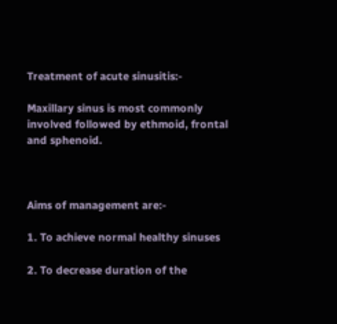Treatment of acute sinusitis:-

Maxillary sinus is most commonly involved followed by ethmoid, frontal and sphenoid.



Aims of management are:-

1. To achieve normal healthy sinuses

2. To decrease duration of the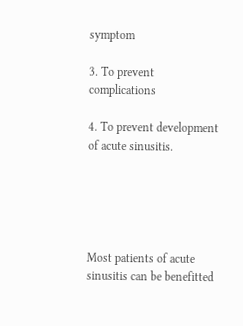symptom

3. To prevent complications

4. To prevent development of acute sinusitis.





Most patients of acute sinusitis can be benefitted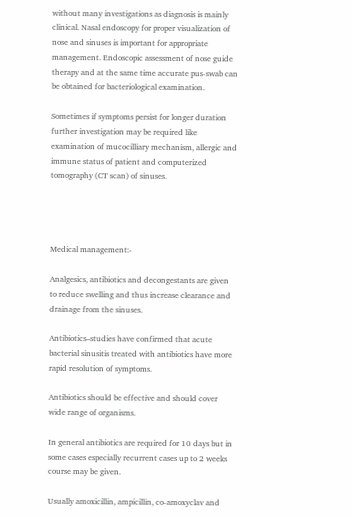without many investigations as diagnosis is mainly clinical. Nasal endoscopy for proper visualization of nose and sinuses is important for appropriate management. Endoscopic assessment of nose guide therapy and at the same time accurate pus-swab can be obtained for bacteriological examination.

Sometimes if symptoms persist for longer duration further investigation may be required like examination of mucocilliary mechanism, allergic and immune status of patient and computerized tomography (CT scan) of sinuses.




Medical management:-

Analgesics, antibiotics and decongestants are given to reduce swelling and thus increase clearance and drainage from the sinuses.

Antibiotics–studies have confirmed that acute bacterial sinusitis treated with antibiotics have more rapid resolution of symptoms.

Antibiotics should be effective and should cover wide range of organisms.

In general antibiotics are required for 10 days but in some cases especially recurrent cases up to 2 weeks course may be given.

Usually amoxicillin, ampicillin, co-amoxyclav and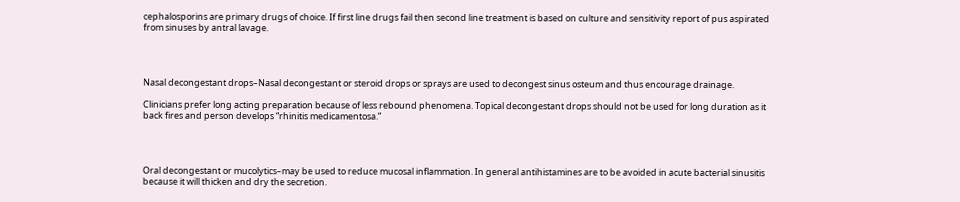cephalosporins are primary drugs of choice. If first line drugs fail then second line treatment is based on culture and sensitivity report of pus aspirated from sinuses by antral lavage.




Nasal decongestant drops–Nasal decongestant or steroid drops or sprays are used to decongest sinus osteum and thus encourage drainage.

Clinicians prefer long acting preparation because of less rebound phenomena. Topical decongestant drops should not be used for long duration as it back fires and person develops “rhinitis medicamentosa.”




Oral decongestant or mucolytics–may be used to reduce mucosal inflammation. In general antihistamines are to be avoided in acute bacterial sinusitis because it will thicken and dry the secretion.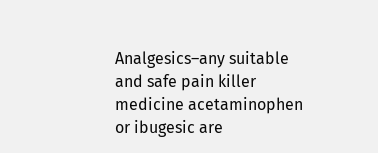Analgesics–any suitable and safe pain killer medicine acetaminophen or ibugesic are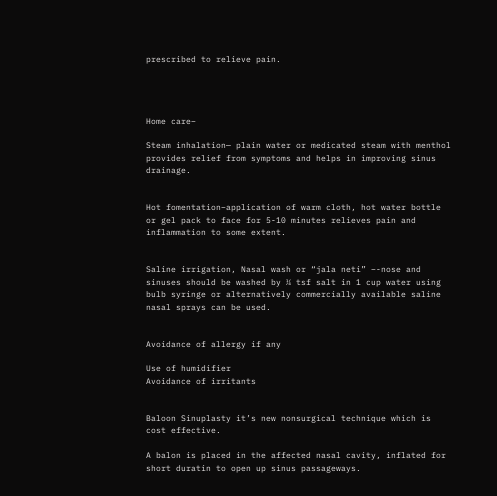prescribed to relieve pain.




Home care–

Steam inhalation— plain water or medicated steam with menthol provides relief from symptoms and helps in improving sinus drainage.


Hot fomentation–application of warm cloth, hot water bottle or gel pack to face for 5-10 minutes relieves pain and inflammation to some extent.


Saline irrigation, Nasal wash or “jala neti” –-nose and sinuses should be washed by ¼ tsf salt in 1 cup water using bulb syringe or alternatively commercially available saline nasal sprays can be used.


Avoidance of allergy if any

Use of humidifier
Avoidance of irritants


Baloon Sinuplasty it’s new nonsurgical technique which is cost effective.

A balon is placed in the affected nasal cavity, inflated for short duratin to open up sinus passageways.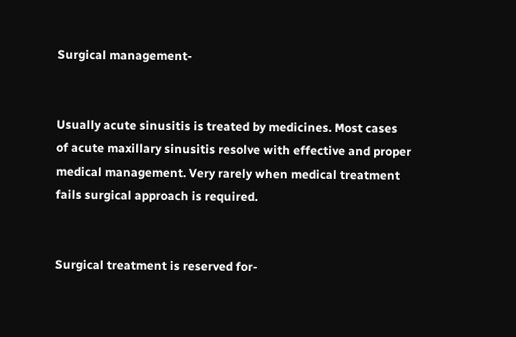Surgical management-


Usually acute sinusitis is treated by medicines. Most cases of acute maxillary sinusitis resolve with effective and proper medical management. Very rarely when medical treatment fails surgical approach is required.


Surgical treatment is reserved for-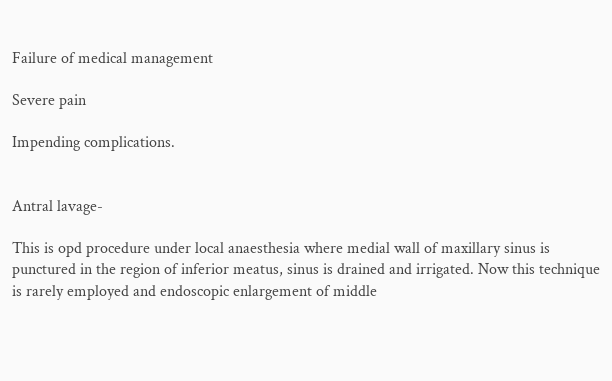Failure of medical management

Severe pain

Impending complications.


Antral lavage-

This is opd procedure under local anaesthesia where medial wall of maxillary sinus is punctured in the region of inferior meatus, sinus is drained and irrigated. Now this technique is rarely employed and endoscopic enlargement of middle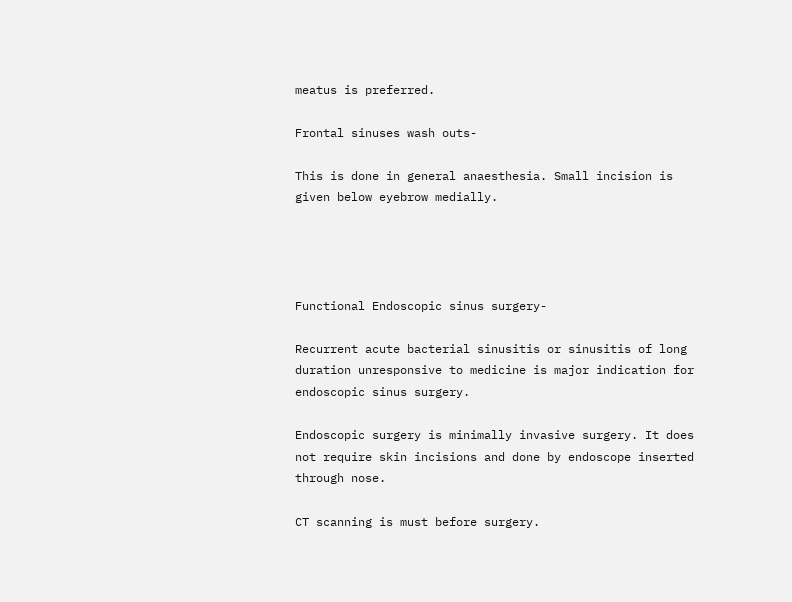meatus is preferred.

Frontal sinuses wash outs-

This is done in general anaesthesia. Small incision is given below eyebrow medially.




Functional Endoscopic sinus surgery-

Recurrent acute bacterial sinusitis or sinusitis of long duration unresponsive to medicine is major indication for endoscopic sinus surgery.

Endoscopic surgery is minimally invasive surgery. It does not require skin incisions and done by endoscope inserted through nose.

CT scanning is must before surgery.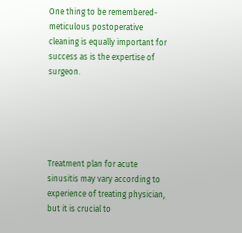One thing to be remembered-meticulous postoperative cleaning is equally important for success as is the expertise of surgeon.





Treatment plan for acute sinusitis may vary according to experience of treating physician, but it is crucial to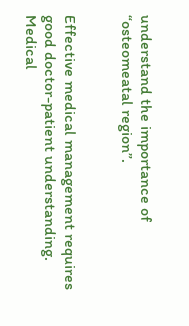understand the importance of “osteomeatal region”.


Effective medical management requires good doctor-patient understanding. Medical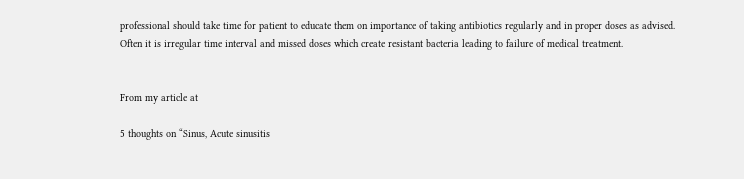professional should take time for patient to educate them on importance of taking antibiotics regularly and in proper doses as advised. Often it is irregular time interval and missed doses which create resistant bacteria leading to failure of medical treatment.


From my article at

5 thoughts on “Sinus, Acute sinusitis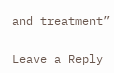and treatment”

Leave a Reply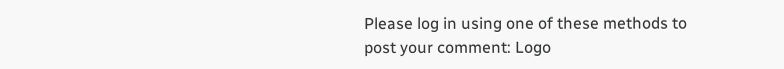Please log in using one of these methods to post your comment: Logo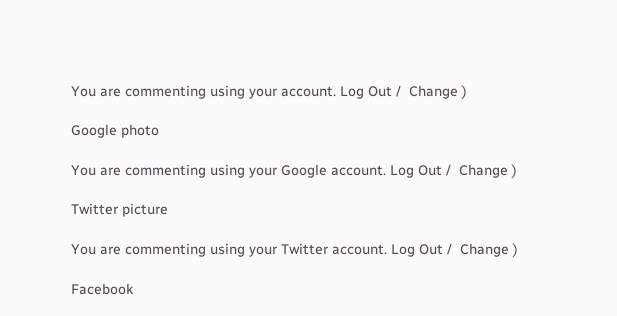You are commenting using your account. Log Out /  Change )

Google photo

You are commenting using your Google account. Log Out /  Change )

Twitter picture

You are commenting using your Twitter account. Log Out /  Change )

Facebook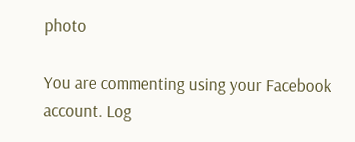photo

You are commenting using your Facebook account. Log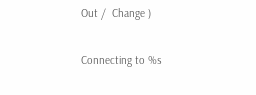Out /  Change )

Connecting to %s